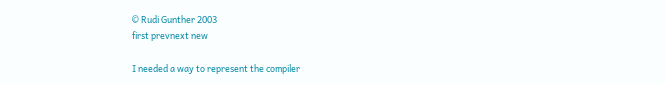© Rudi Gunther 2003
first prevnext new

I needed a way to represent the compiler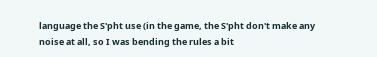language the S'pht use (in the game, the S'pht don't make any noise at all, so I was bending the rules a bit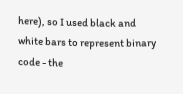here), so I used black and white bars to represent binary code - the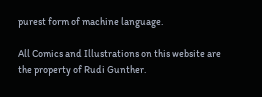purest form of machine language.

All Comics and Illustrations on this website are the property of Rudi Gunther.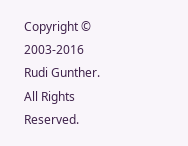Copyright © 2003-2016 Rudi Gunther.   All Rights Reserved.